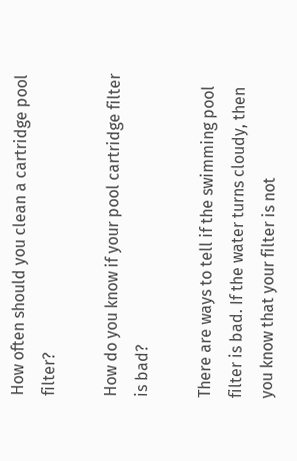How often should you clean a cartridge pool filter?

How do you know if your pool cartridge filter is bad?

There are ways to tell if the swimming pool filter is bad. If the water turns cloudy, then you know that your filter is not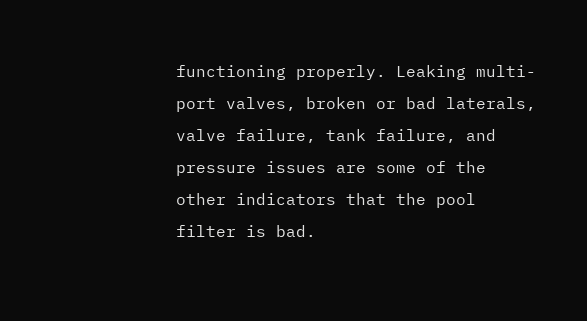functioning properly. Leaking multi-port valves, broken or bad laterals, valve failure, tank failure, and pressure issues are some of the other indicators that the pool filter is bad.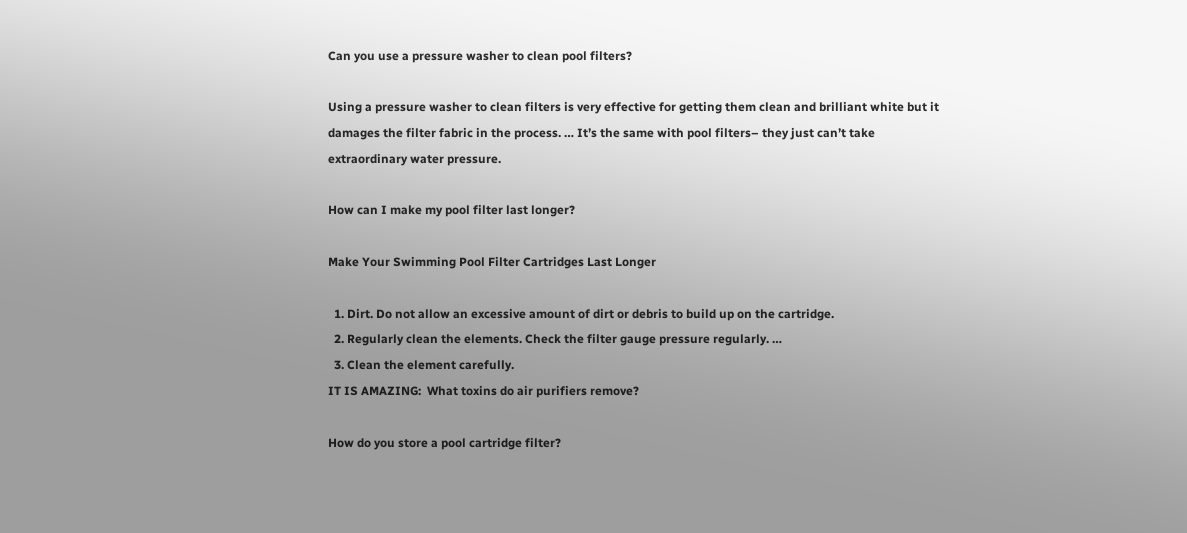Can you use a pressure washer to clean pool filters?

Using a pressure washer to clean filters is very effective for getting them clean and brilliant white but it damages the filter fabric in the process. … It’s the same with pool filters– they just can’t take extraordinary water pressure.

How can I make my pool filter last longer?

Make Your Swimming Pool Filter Cartridges Last Longer

  1. Dirt. Do not allow an excessive amount of dirt or debris to build up on the cartridge.
  2. Regularly clean the elements. Check the filter gauge pressure regularly. …
  3. Clean the element carefully.
IT IS AMAZING:  What toxins do air purifiers remove?

How do you store a pool cartridge filter?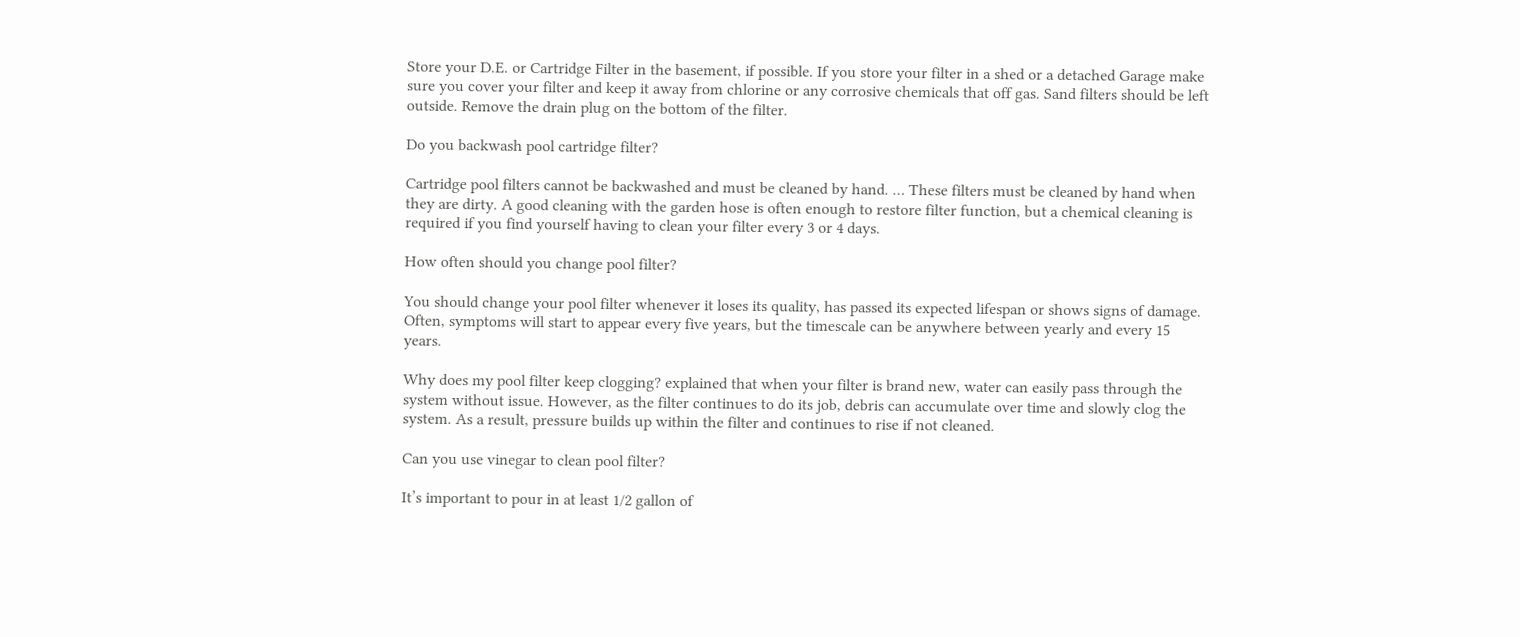Store your D.E. or Cartridge Filter in the basement, if possible. If you store your filter in a shed or a detached Garage make sure you cover your filter and keep it away from chlorine or any corrosive chemicals that off gas. Sand filters should be left outside. Remove the drain plug on the bottom of the filter.

Do you backwash pool cartridge filter?

Cartridge pool filters cannot be backwashed and must be cleaned by hand. … These filters must be cleaned by hand when they are dirty. A good cleaning with the garden hose is often enough to restore filter function, but a chemical cleaning is required if you find yourself having to clean your filter every 3 or 4 days.

How often should you change pool filter?

You should change your pool filter whenever it loses its quality, has passed its expected lifespan or shows signs of damage. Often, symptoms will start to appear every five years, but the timescale can be anywhere between yearly and every 15 years.

Why does my pool filter keep clogging? explained that when your filter is brand new, water can easily pass through the system without issue. However, as the filter continues to do its job, debris can accumulate over time and slowly clog the system. As a result, pressure builds up within the filter and continues to rise if not cleaned.

Can you use vinegar to clean pool filter?

It’s important to pour in at least 1/2 gallon of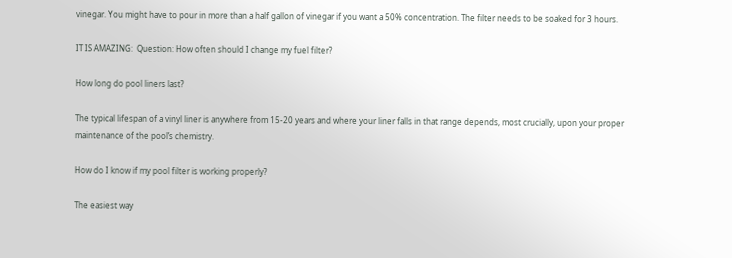vinegar. You might have to pour in more than a half gallon of vinegar if you want a 50% concentration. The filter needs to be soaked for 3 hours.

IT IS AMAZING:  Question: How often should I change my fuel filter?

How long do pool liners last?

The typical lifespan of a vinyl liner is anywhere from 15-20 years and where your liner falls in that range depends, most crucially, upon your proper maintenance of the pool’s chemistry.

How do I know if my pool filter is working properly?

The easiest way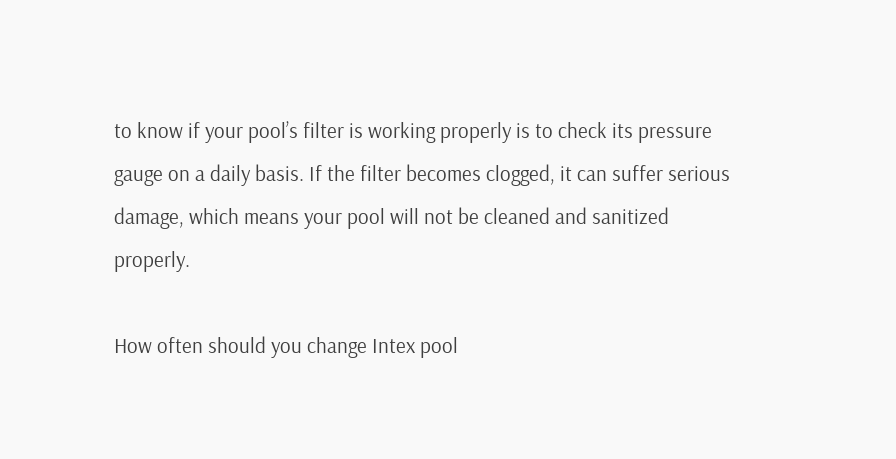to know if your pool’s filter is working properly is to check its pressure gauge on a daily basis. If the filter becomes clogged, it can suffer serious damage, which means your pool will not be cleaned and sanitized properly.

How often should you change Intex pool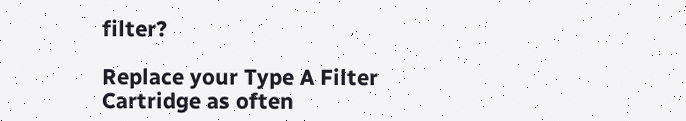filter?

Replace your Type A Filter Cartridge as often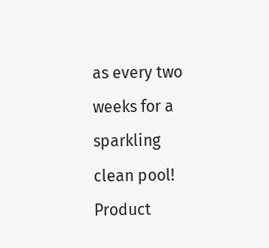as every two weeks for a sparkling clean pool! Product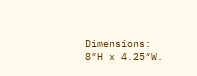Dimensions: 8″H x 4.25″W.